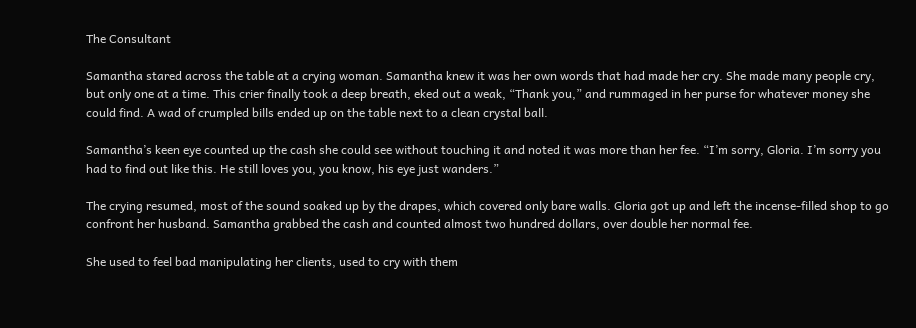The Consultant

Samantha stared across the table at a crying woman. Samantha knew it was her own words that had made her cry. She made many people cry, but only one at a time. This crier finally took a deep breath, eked out a weak, “Thank you,” and rummaged in her purse for whatever money she could find. A wad of crumpled bills ended up on the table next to a clean crystal ball.

Samantha’s keen eye counted up the cash she could see without touching it and noted it was more than her fee. “I’m sorry, Gloria. I’m sorry you had to find out like this. He still loves you, you know, his eye just wanders.”

The crying resumed, most of the sound soaked up by the drapes, which covered only bare walls. Gloria got up and left the incense-filled shop to go confront her husband. Samantha grabbed the cash and counted almost two hundred dollars, over double her normal fee.

She used to feel bad manipulating her clients, used to cry with them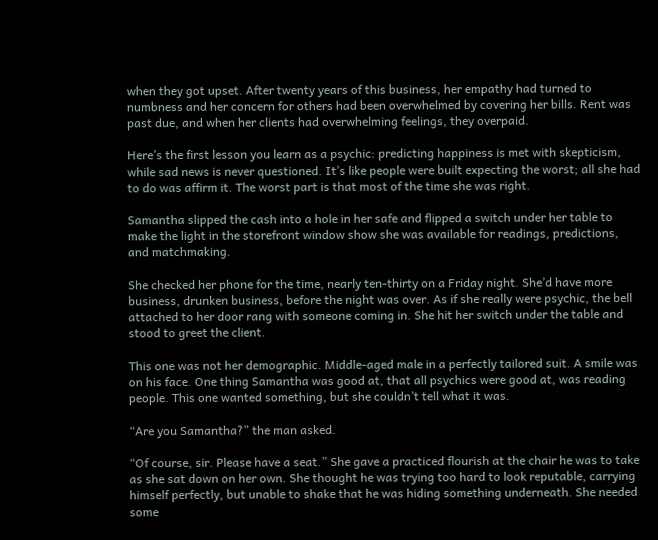when they got upset. After twenty years of this business, her empathy had turned to numbness and her concern for others had been overwhelmed by covering her bills. Rent was past due, and when her clients had overwhelming feelings, they overpaid.

Here’s the first lesson you learn as a psychic: predicting happiness is met with skepticism, while sad news is never questioned. It’s like people were built expecting the worst; all she had to do was affirm it. The worst part is that most of the time she was right.

Samantha slipped the cash into a hole in her safe and flipped a switch under her table to make the light in the storefront window show she was available for readings, predictions, and matchmaking.

She checked her phone for the time, nearly ten-thirty on a Friday night. She’d have more business, drunken business, before the night was over. As if she really were psychic, the bell attached to her door rang with someone coming in. She hit her switch under the table and stood to greet the client.

This one was not her demographic. Middle-aged male in a perfectly tailored suit. A smile was on his face. One thing Samantha was good at, that all psychics were good at, was reading people. This one wanted something, but she couldn’t tell what it was.

“Are you Samantha?” the man asked.

“Of course, sir. Please have a seat.” She gave a practiced flourish at the chair he was to take as she sat down on her own. She thought he was trying too hard to look reputable, carrying himself perfectly, but unable to shake that he was hiding something underneath. She needed some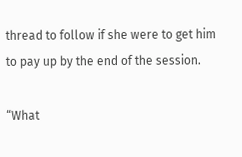thread to follow if she were to get him to pay up by the end of the session.

“What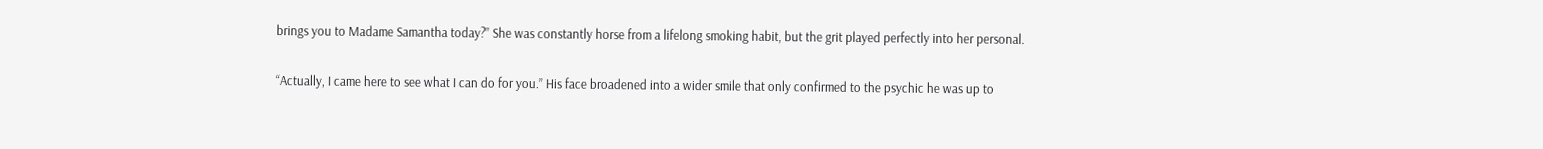brings you to Madame Samantha today?” She was constantly horse from a lifelong smoking habit, but the grit played perfectly into her personal.

“Actually, I came here to see what I can do for you.” His face broadened into a wider smile that only confirmed to the psychic he was up to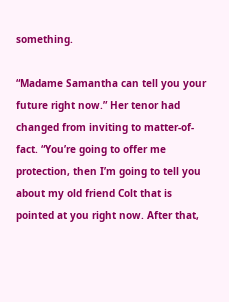something.

“Madame Samantha can tell you your future right now.” Her tenor had changed from inviting to matter-of-fact. “You’re going to offer me protection, then I’m going to tell you about my old friend Colt that is pointed at you right now. After that,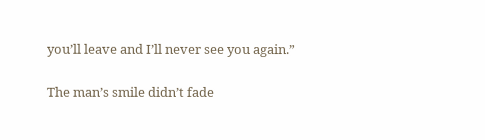you’ll leave and I’ll never see you again.”

The man’s smile didn’t fade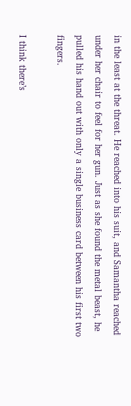in the least at the threat. He reached into his suit, and Samantha reached under her chair to feel for her gun. Just as she found the metal beast, he pulled his hand out with only a single business card between his first two fingers.

I think there’s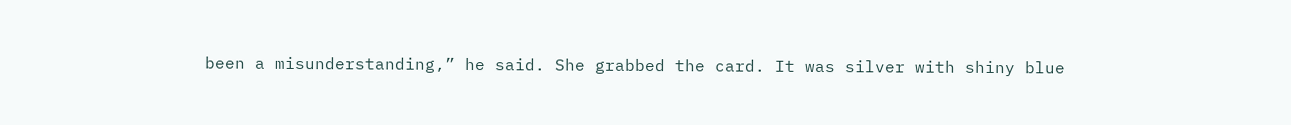been a misunderstanding,” he said. She grabbed the card. It was silver with shiny blue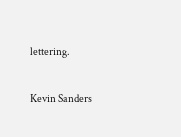lettering.

Kevin Sanders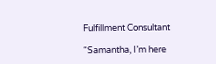Fulfillment Consultant

“Samantha, I’m here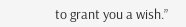to grant you a wish.”